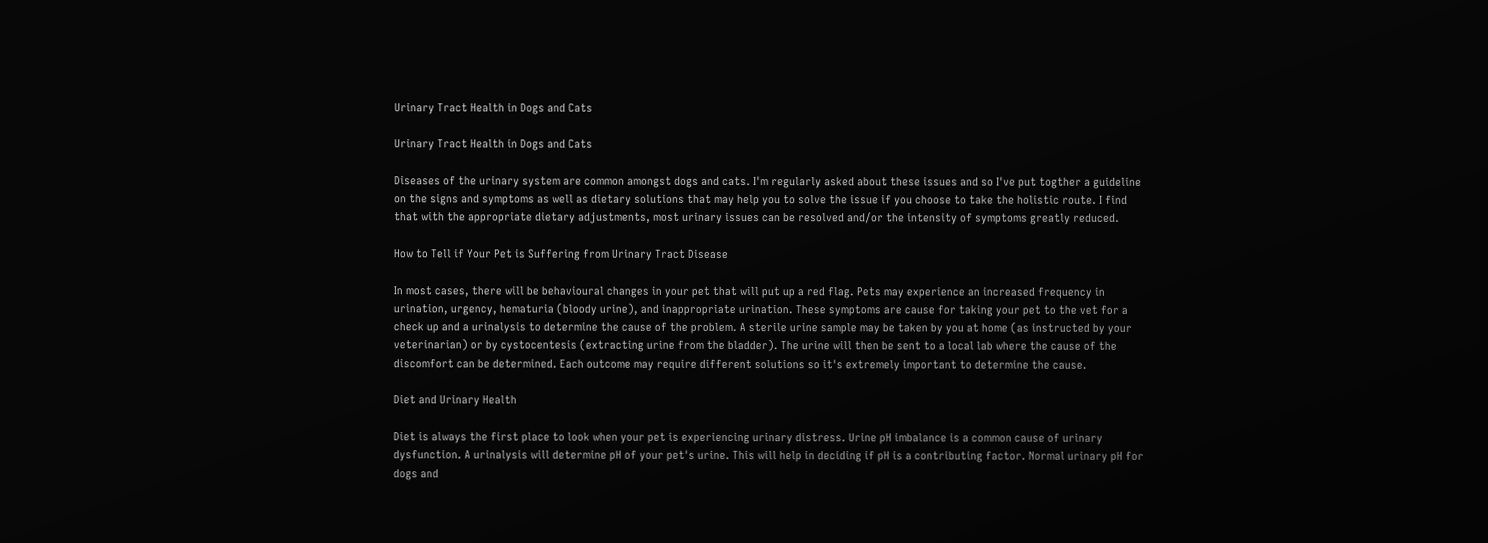Urinary Tract Health in Dogs and Cats

Urinary Tract Health in Dogs and Cats

Diseases of the urinary system are common amongst dogs and cats. I'm regularly asked about these issues and so I've put togther a guideline on the signs and symptoms as well as dietary solutions that may help you to solve the issue if you choose to take the holistic route. I find that with the appropriate dietary adjustments, most urinary issues can be resolved and/or the intensity of symptoms greatly reduced.

How to Tell if Your Pet is Suffering from Urinary Tract Disease

In most cases, there will be behavioural changes in your pet that will put up a red flag. Pets may experience an increased frequency in urination, urgency, hematuria (bloody urine), and inappropriate urination. These symptoms are cause for taking your pet to the vet for a check up and a urinalysis to determine the cause of the problem. A sterile urine sample may be taken by you at home (as instructed by your veterinarian) or by cystocentesis (extracting urine from the bladder). The urine will then be sent to a local lab where the cause of the discomfort can be determined. Each outcome may require different solutions so it's extremely important to determine the cause.

Diet and Urinary Health

Diet is always the first place to look when your pet is experiencing urinary distress. Urine pH imbalance is a common cause of urinary dysfunction. A urinalysis will determine pH of your pet's urine. This will help in deciding if pH is a contributing factor. Normal urinary pH for dogs and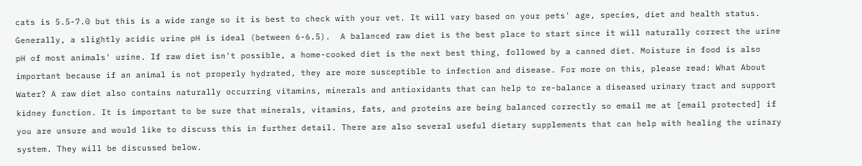cats is 5.5-7.0 but this is a wide range so it is best to check with your vet. It will vary based on your pets' age, species, diet and health status. Generally, a slightly acidic urine pH is ideal (between 6-6.5).  A balanced raw diet is the best place to start since it will naturally correct the urine pH of most animals' urine. If raw diet isn't possible, a home-cooked diet is the next best thing, followed by a canned diet. Moisture in food is also important because if an animal is not properly hydrated, they are more susceptible to infection and disease. For more on this, please read: What About Water? A raw diet also contains naturally occurring vitamins, minerals and antioxidants that can help to re-balance a diseased urinary tract and support kidney function. It is important to be sure that minerals, vitamins, fats, and proteins are being balanced correctly so email me at [email protected] if you are unsure and would like to discuss this in further detail. There are also several useful dietary supplements that can help with healing the urinary system. They will be discussed below.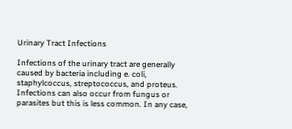Urinary Tract Infections

Infections of the urinary tract are generally caused by bacteria including e. coli, staphylcoccus, streptococcus, and proteus. Infections can also occur from fungus or parasites but this is less common. In any case,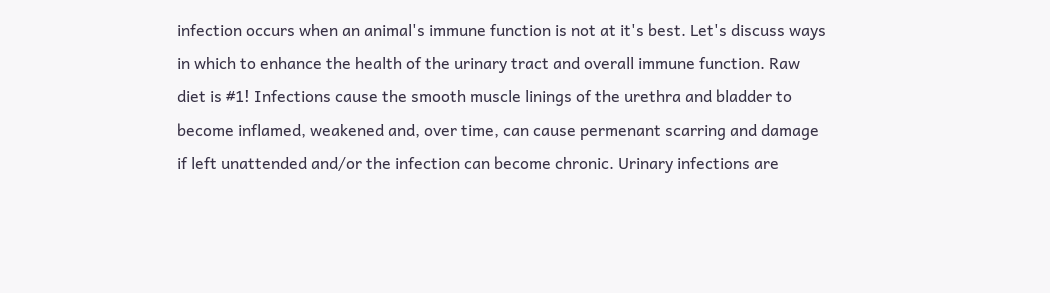infection occurs when an animal's immune function is not at it's best. Let's discuss ways in which to enhance the health of the urinary tract and overall immune function. Raw diet is #1! Infections cause the smooth muscle linings of the urethra and bladder to become inflamed, weakened and, over time, can cause permenant scarring and damage if left unattended and/or the infection can become chronic. Urinary infections are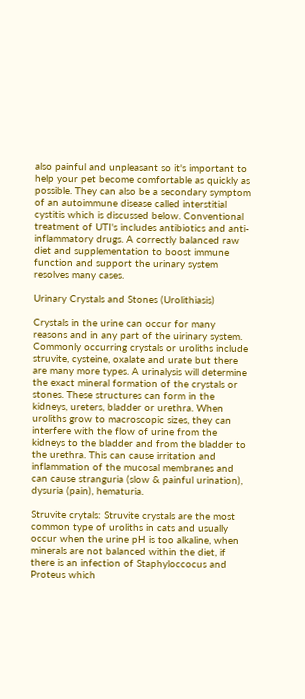also painful and unpleasant so it's important to help your pet become comfortable as quickly as possible. They can also be a secondary symptom of an autoimmune disease called interstitial cystitis which is discussed below. Conventional treatment of UTI's includes antibiotics and anti-inflammatory drugs. A correctly balanced raw diet and supplementation to boost immune function and support the urinary system resolves many cases.

Urinary Crystals and Stones (Urolithiasis)

Crystals in the urine can occur for many reasons and in any part of the uirinary system. Commonly occurring crystals or uroliths include struvite, cysteine, oxalate and urate but there are many more types. A urinalysis will determine the exact mineral formation of the crystals or stones. These structures can form in the kidneys, ureters, bladder or urethra. When uroliths grow to macroscopic sizes, they can interfere with the flow of urine from the kidneys to the bladder and from the bladder to the urethra. This can cause irritation and inflammation of the mucosal membranes and can cause stranguria (slow & painful urination), dysuria (pain), hematuria.

Struvite crytals: Struvite crystals are the most common type of uroliths in cats and usually occur when the urine pH is too alkaline, when minerals are not balanced within the diet, if there is an infection of Staphyloccocus and Proteus which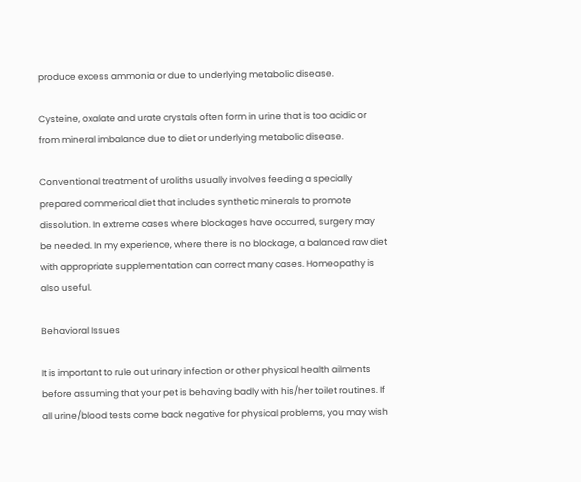produce excess ammonia or due to underlying metabolic disease.

Cysteine, oxalate and urate crystals often form in urine that is too acidic or from mineral imbalance due to diet or underlying metabolic disease.

Conventional treatment of uroliths usually involves feeding a specially prepared commerical diet that includes synthetic minerals to promote dissolution. In extreme cases where blockages have occurred, surgery may be needed. In my experience, where there is no blockage, a balanced raw diet with appropriate supplementation can correct many cases. Homeopathy is also useful.

Behavioral Issues

It is important to rule out urinary infection or other physical health ailments before assuming that your pet is behaving badly with his/her toilet routines. If all urine/blood tests come back negative for physical problems, you may wish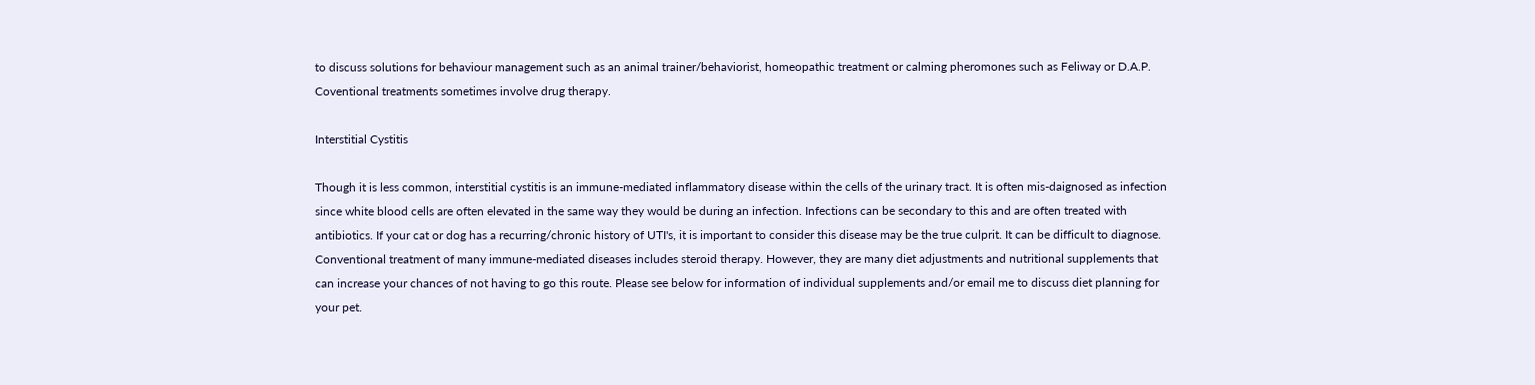to discuss solutions for behaviour management such as an animal trainer/behaviorist, homeopathic treatment or calming pheromones such as Feliway or D.A.P. Coventional treatments sometimes involve drug therapy.

Interstitial Cystitis

Though it is less common, interstitial cystitis is an immune-mediated inflammatory disease within the cells of the urinary tract. It is often mis-daignosed as infection since white blood cells are often elevated in the same way they would be during an infection. Infections can be secondary to this and are often treated with antibiotics. If your cat or dog has a recurring/chronic history of UTI's, it is important to consider this disease may be the true culprit. It can be difficult to diagnose. Conventional treatment of many immune-mediated diseases includes steroid therapy. However, they are many diet adjustments and nutritional supplements that can increase your chances of not having to go this route. Please see below for information of individual supplements and/or email me to discuss diet planning for your pet.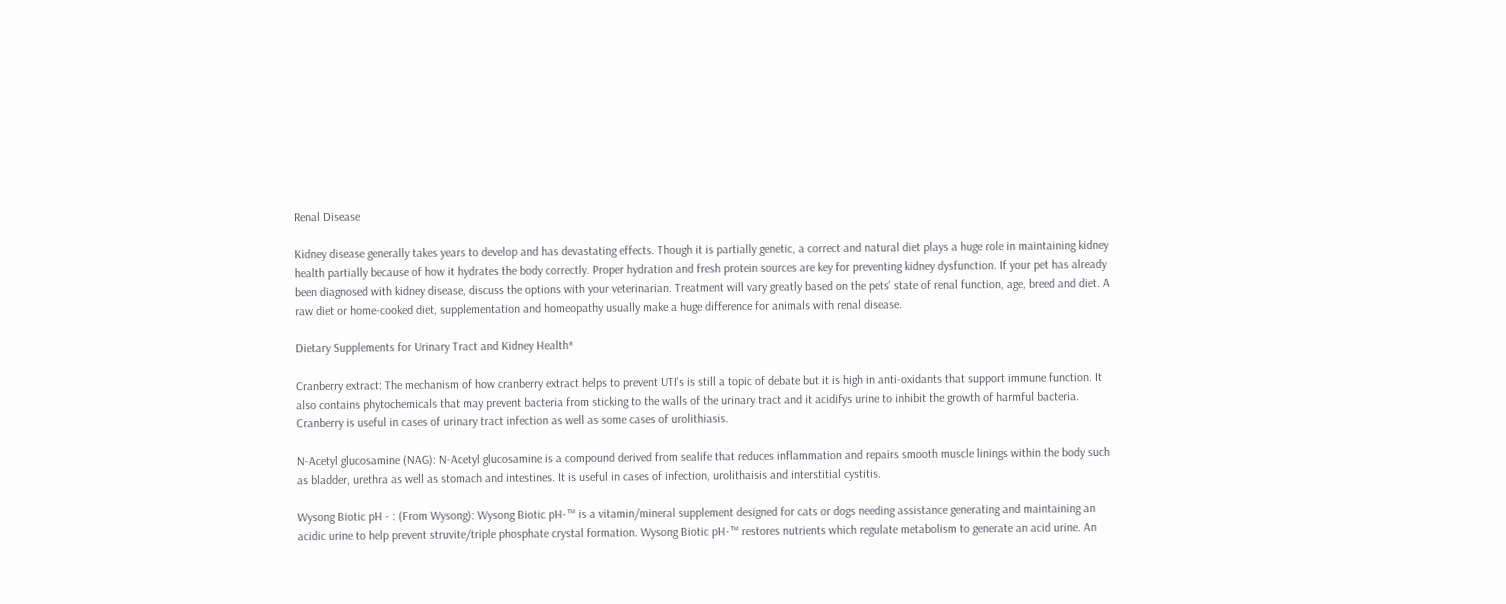Renal Disease

Kidney disease generally takes years to develop and has devastating effects. Though it is partially genetic, a correct and natural diet plays a huge role in maintaining kidney health partially because of how it hydrates the body correctly. Proper hydration and fresh protein sources are key for preventing kidney dysfunction. If your pet has already been diagnosed with kidney disease, discuss the options with your veterinarian. Treatment will vary greatly based on the pets' state of renal function, age, breed and diet. A raw diet or home-cooked diet, supplementation and homeopathy usually make a huge difference for animals with renal disease.

Dietary Supplements for Urinary Tract and Kidney Health*

Cranberry extract: The mechanism of how cranberry extract helps to prevent UTI's is still a topic of debate but it is high in anti-oxidants that support immune function. It also contains phytochemicals that may prevent bacteria from sticking to the walls of the urinary tract and it acidifys urine to inhibit the growth of harmful bacteria. Cranberry is useful in cases of urinary tract infection as well as some cases of urolithiasis.

N-Acetyl glucosamine (NAG): N-Acetyl glucosamine is a compound derived from sealife that reduces inflammation and repairs smooth muscle linings within the body such as bladder, urethra as well as stomach and intestines. It is useful in cases of infection, urolithaisis and interstitial cystitis.

Wysong Biotic pH - : (From Wysong): Wysong Biotic pH-™ is a vitamin/mineral supplement designed for cats or dogs needing assistance generating and maintaining an acidic urine to help prevent struvite/triple phosphate crystal formation. Wysong Biotic pH-™ restores nutrients which regulate metabolism to generate an acid urine. An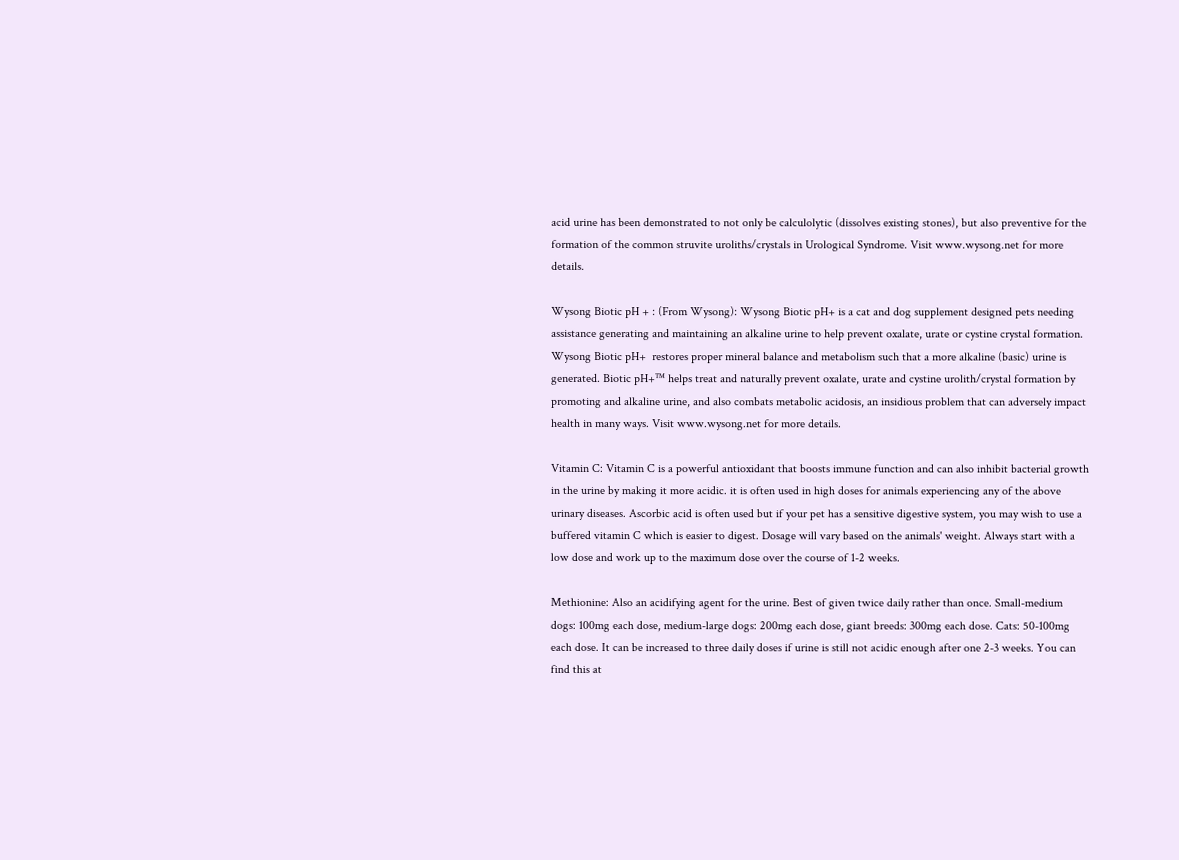acid urine has been demonstrated to not only be calculolytic (dissolves existing stones), but also preventive for the formation of the common struvite uroliths/crystals in Urological Syndrome. Visit www.wysong.net for more details.

Wysong Biotic pH + : (From Wysong): Wysong Biotic pH+ is a cat and dog supplement designed pets needing assistance generating and maintaining an alkaline urine to help prevent oxalate, urate or cystine crystal formation. Wysong Biotic pH+  restores proper mineral balance and metabolism such that a more alkaline (basic) urine is generated. Biotic pH+™ helps treat and naturally prevent oxalate, urate and cystine urolith/crystal formation by promoting and alkaline urine, and also combats metabolic acidosis, an insidious problem that can adversely impact health in many ways. Visit www.wysong.net for more details.

Vitamin C: Vitamin C is a powerful antioxidant that boosts immune function and can also inhibit bacterial growth in the urine by making it more acidic. it is often used in high doses for animals experiencing any of the above urinary diseases. Ascorbic acid is often used but if your pet has a sensitive digestive system, you may wish to use a buffered vitamin C which is easier to digest. Dosage will vary based on the animals' weight. Always start with a low dose and work up to the maximum dose over the course of 1-2 weeks.

Methionine: Also an acidifying agent for the urine. Best of given twice daily rather than once. Small-medium dogs: 100mg each dose, medium-large dogs: 200mg each dose, giant breeds: 300mg each dose. Cats: 50-100mg each dose. It can be increased to three daily doses if urine is still not acidic enough after one 2-3 weeks. You can find this at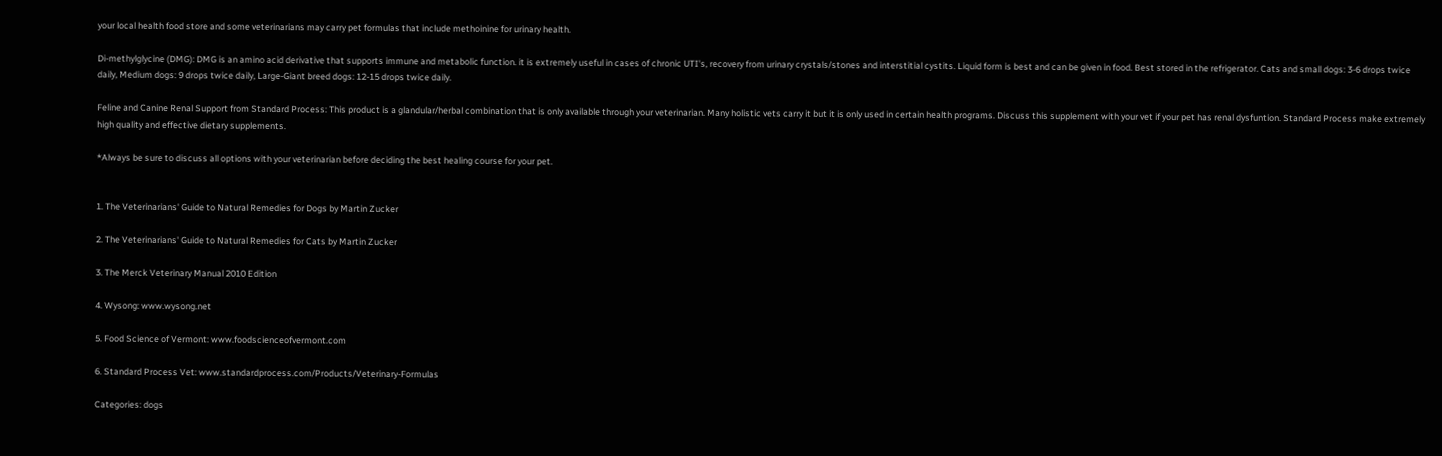your local health food store and some veterinarians may carry pet formulas that include methoinine for urinary health.

Di-methylglycine (DMG): DMG is an amino acid derivative that supports immune and metabolic function. it is extremely useful in cases of chronic UTI's, recovery from urinary crystals/stones and interstitial cystits. Liquid form is best and can be given in food. Best stored in the refrigerator. Cats and small dogs: 3-6 drops twice daily, Medium dogs: 9 drops twice daily, Large-Giant breed dogs: 12-15 drops twice daily.

Feline and Canine Renal Support from Standard Process: This product is a glandular/herbal combination that is only available through your veterinarian. Many holistic vets carry it but it is only used in certain health programs. Discuss this supplement with your vet if your pet has renal dysfuntion. Standard Process make extremely high quality and effective dietary supplements.

*Always be sure to discuss all options with your veterinarian before deciding the best healing course for your pet.


1. The Veterinarians' Guide to Natural Remedies for Dogs by Martin Zucker

2. The Veterinarians' Guide to Natural Remedies for Cats by Martin Zucker

3. The Merck Veterinary Manual 2010 Edition

4. Wysong: www.wysong.net

5. Food Science of Vermont: www.foodscienceofvermont.com

6. Standard Process Vet: www.standardprocess.com/Products/Veterinary-Formulas

Categories: dogs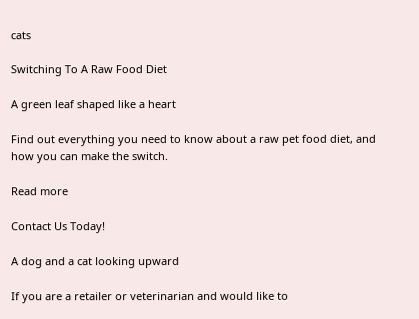cats

Switching To A Raw Food Diet

A green leaf shaped like a heart

Find out everything you need to know about a raw pet food diet, and how you can make the switch.

Read more

Contact Us Today!

A dog and a cat looking upward

If you are a retailer or veterinarian and would like to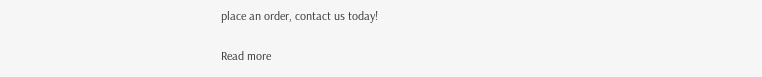place an order, contact us today!

Read more